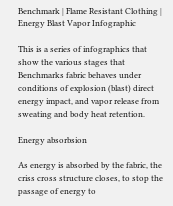Benchmark | Flame Resistant Clothing | Energy Blast Vapor Infographic

This is a series of infographics that show the various stages that Benchmarks fabric behaves under conditions of explosion (blast) direct energy impact, and vapor release from sweating and body heat retention.

Energy absorbsion

As energy is absorbed by the fabric, the criss cross structure closes, to stop the passage of energy to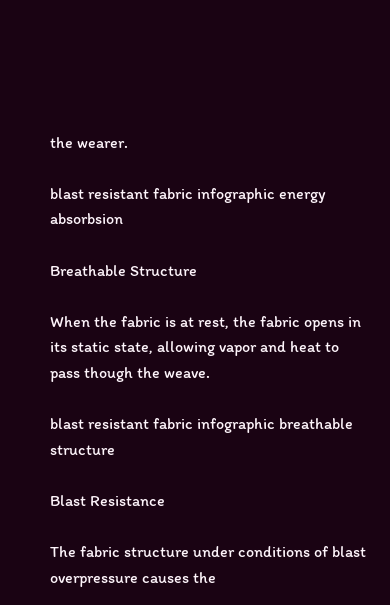the wearer.

blast resistant fabric infographic energy absorbsion

Breathable Structure

When the fabric is at rest, the fabric opens in its static state, allowing vapor and heat to pass though the weave.

blast resistant fabric infographic breathable structure

Blast Resistance

The fabric structure under conditions of blast overpressure causes the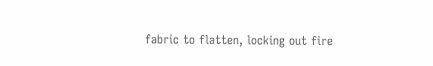fabric to flatten, locking out fire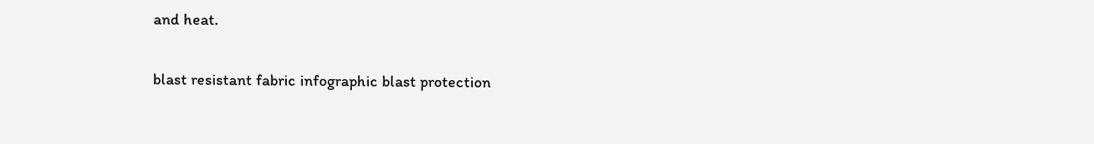and heat.

blast resistant fabric infographic blast protection